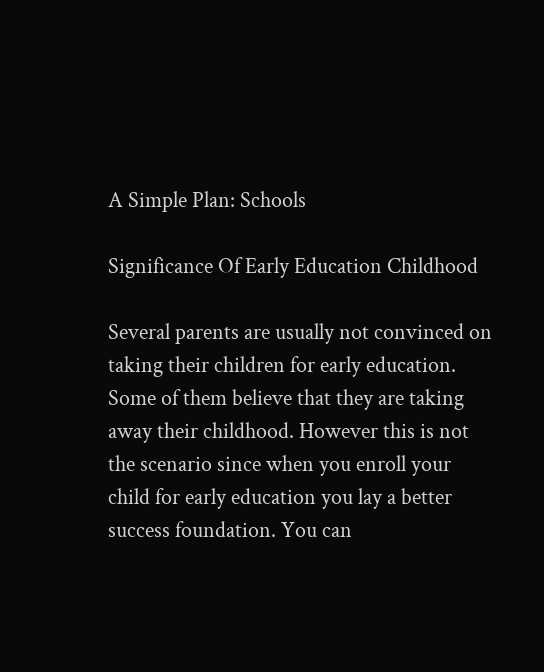A Simple Plan: Schools

Significance Of Early Education Childhood

Several parents are usually not convinced on taking their children for early education. Some of them believe that they are taking away their childhood. However this is not the scenario since when you enroll your child for early education you lay a better success foundation. You can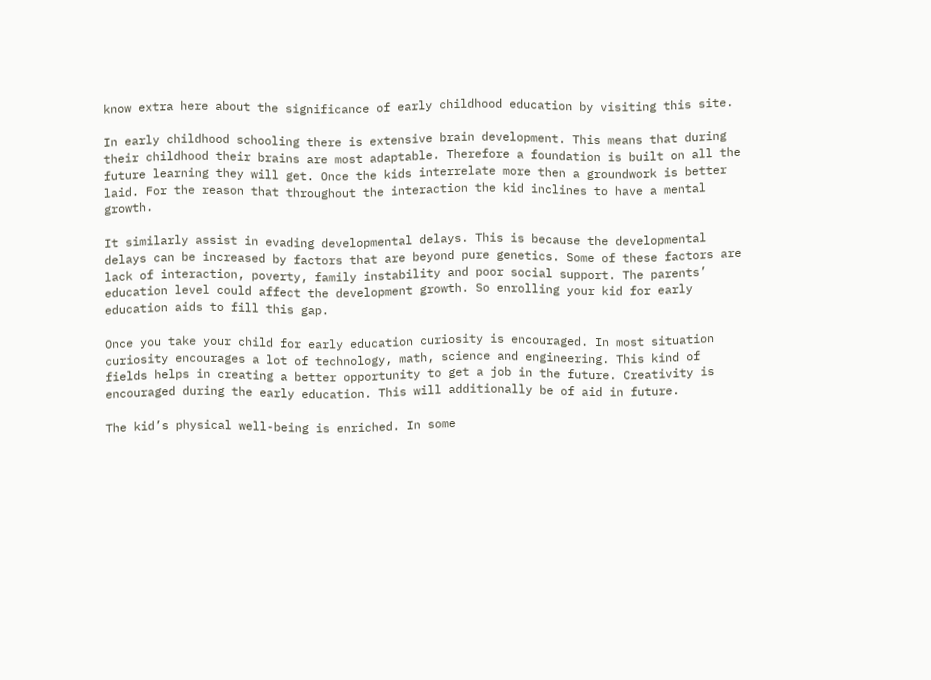know extra here about the significance of early childhood education by visiting this site.

In early childhood schooling there is extensive brain development. This means that during their childhood their brains are most adaptable. Therefore a foundation is built on all the future learning they will get. Once the kids interrelate more then a groundwork is better laid. For the reason that throughout the interaction the kid inclines to have a mental growth.

It similarly assist in evading developmental delays. This is because the developmental delays can be increased by factors that are beyond pure genetics. Some of these factors are lack of interaction, poverty, family instability and poor social support. The parents’ education level could affect the development growth. So enrolling your kid for early education aids to fill this gap.

Once you take your child for early education curiosity is encouraged. In most situation curiosity encourages a lot of technology, math, science and engineering. This kind of fields helps in creating a better opportunity to get a job in the future. Creativity is encouraged during the early education. This will additionally be of aid in future.

The kid’s physical well-being is enriched. In some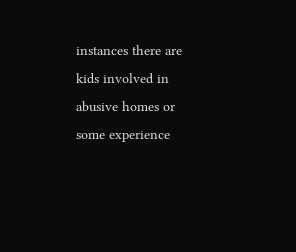instances there are kids involved in abusive homes or some experience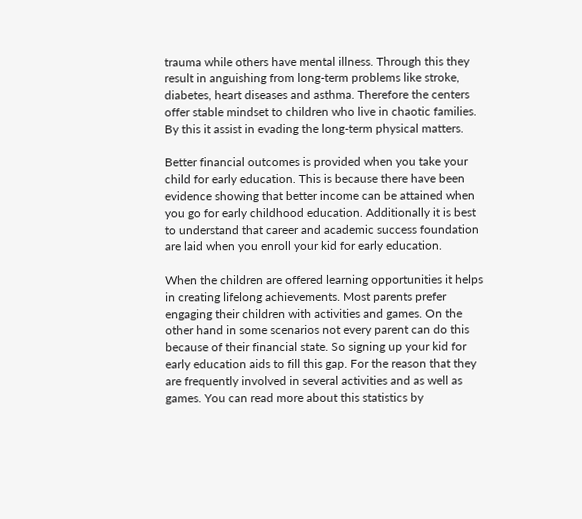trauma while others have mental illness. Through this they result in anguishing from long-term problems like stroke, diabetes, heart diseases and asthma. Therefore the centers offer stable mindset to children who live in chaotic families. By this it assist in evading the long-term physical matters.

Better financial outcomes is provided when you take your child for early education. This is because there have been evidence showing that better income can be attained when you go for early childhood education. Additionally it is best to understand that career and academic success foundation are laid when you enroll your kid for early education.

When the children are offered learning opportunities it helps in creating lifelong achievements. Most parents prefer engaging their children with activities and games. On the other hand in some scenarios not every parent can do this because of their financial state. So signing up your kid for early education aids to fill this gap. For the reason that they are frequently involved in several activities and as well as games. You can read more about this statistics by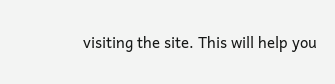visiting the site. This will help you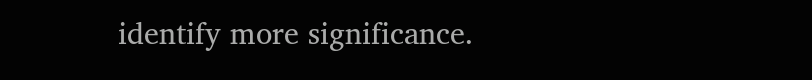identify more significance.